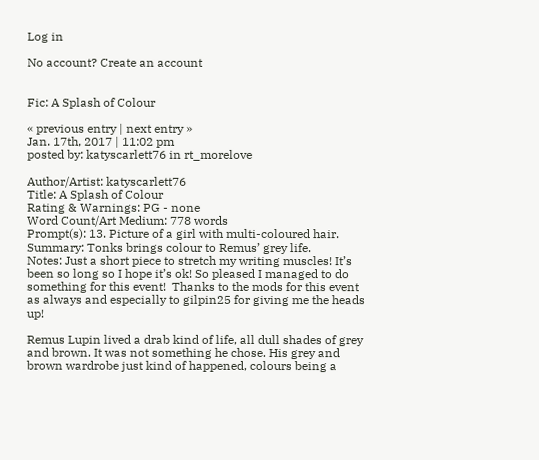Log in

No account? Create an account


Fic: A Splash of Colour

« previous entry | next entry »
Jan. 17th, 2017 | 11:02 pm
posted by: katyscarlett76 in rt_morelove

Author/Artist: katyscarlett76
Title: A Splash of Colour
Rating & Warnings: PG - none
Word Count/Art Medium: 778 words
Prompt(s): 13. Picture of a girl with multi-coloured hair.
Summary: Tonks brings colour to Remus’ grey life.
Notes: Just a short piece to stretch my writing muscles! It’s been so long so I hope it’s ok! So pleased I managed to do something for this event!  Thanks to the mods for this event as always and especially to gilpin25 for giving me the heads up!

Remus Lupin lived a drab kind of life, all dull shades of grey and brown. It was not something he chose. His grey and brown wardrobe just kind of happened, colours being a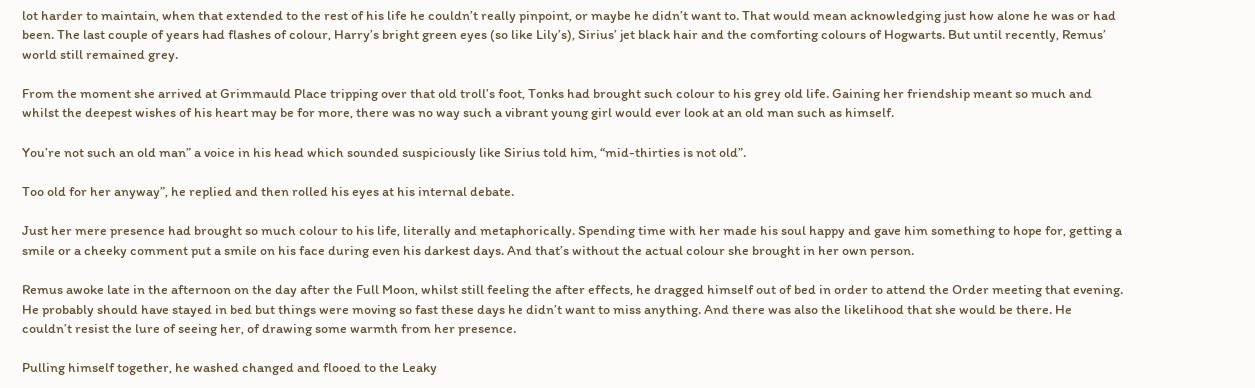lot harder to maintain, when that extended to the rest of his life he couldn’t really pinpoint, or maybe he didn’t want to. That would mean acknowledging just how alone he was or had been. The last couple of years had flashes of colour, Harry’s bright green eyes (so like Lily’s), Sirius’ jet black hair and the comforting colours of Hogwarts. But until recently, Remus’ world still remained grey.

From the moment she arrived at Grimmauld Place tripping over that old troll’s foot, Tonks had brought such colour to his grey old life. Gaining her friendship meant so much and whilst the deepest wishes of his heart may be for more, there was no way such a vibrant young girl would ever look at an old man such as himself.

You’re not such an old man” a voice in his head which sounded suspiciously like Sirius told him, “mid-thirties is not old”.

Too old for her anyway”, he replied and then rolled his eyes at his internal debate.

Just her mere presence had brought so much colour to his life, literally and metaphorically. Spending time with her made his soul happy and gave him something to hope for, getting a smile or a cheeky comment put a smile on his face during even his darkest days. And that’s without the actual colour she brought in her own person.

Remus awoke late in the afternoon on the day after the Full Moon, whilst still feeling the after effects, he dragged himself out of bed in order to attend the Order meeting that evening. He probably should have stayed in bed but things were moving so fast these days he didn’t want to miss anything. And there was also the likelihood that she would be there. He couldn’t resist the lure of seeing her, of drawing some warmth from her presence.

Pulling himself together, he washed changed and flooed to the Leaky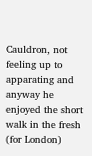Cauldron, not feeling up to apparating and anyway he enjoyed the short walk in the fresh (for London)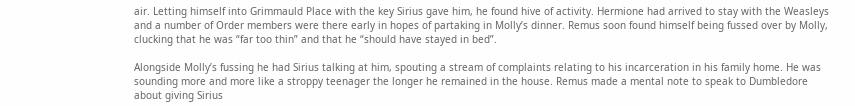air. Letting himself into Grimmauld Place with the key Sirius gave him, he found hive of activity. Hermione had arrived to stay with the Weasleys and a number of Order members were there early in hopes of partaking in Molly’s dinner. Remus soon found himself being fussed over by Molly, clucking that he was “far too thin” and that he “should have stayed in bed”.

Alongside Molly’s fussing he had Sirius talking at him, spouting a stream of complaints relating to his incarceration in his family home. He was sounding more and more like a stroppy teenager the longer he remained in the house. Remus made a mental note to speak to Dumbledore about giving Sirius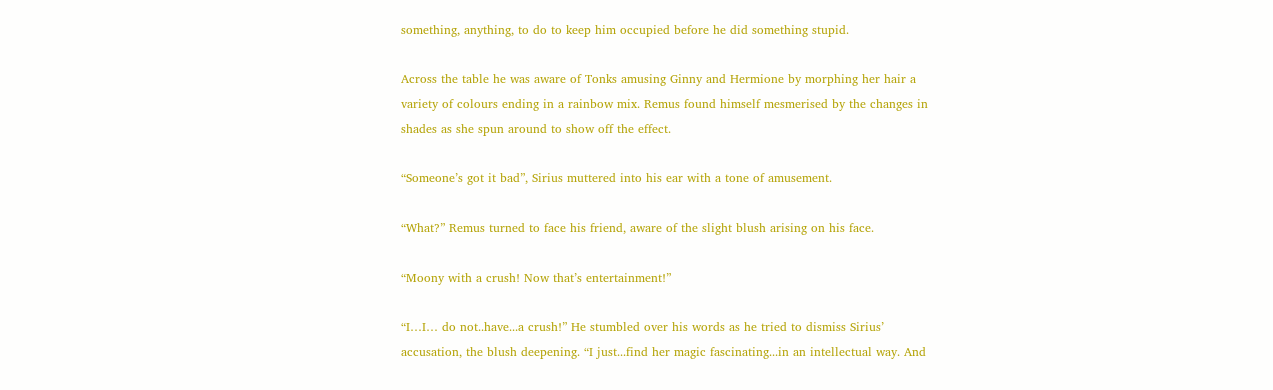something, anything, to do to keep him occupied before he did something stupid.

Across the table he was aware of Tonks amusing Ginny and Hermione by morphing her hair a variety of colours ending in a rainbow mix. Remus found himself mesmerised by the changes in shades as she spun around to show off the effect.

“Someone’s got it bad”, Sirius muttered into his ear with a tone of amusement.

“What?” Remus turned to face his friend, aware of the slight blush arising on his face.

“Moony with a crush! Now that’s entertainment!”

“I…I… do not..have...a crush!” He stumbled over his words as he tried to dismiss Sirius’ accusation, the blush deepening. “I just...find her magic fascinating...in an intellectual way. And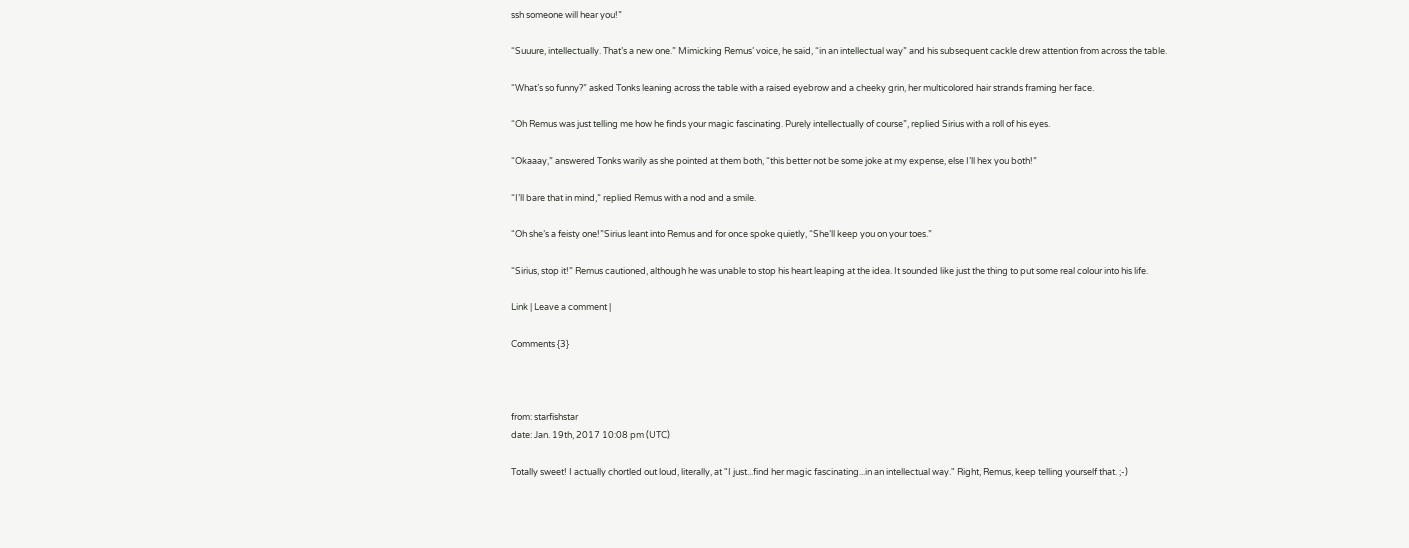ssh someone will hear you!”

“Suuure, intellectually. That’s a new one.” Mimicking Remus’ voice, he said, “in an intellectual way” and his subsequent cackle drew attention from across the table.

“What’s so funny?” asked Tonks leaning across the table with a raised eyebrow and a cheeky grin, her multicolored hair strands framing her face.

“Oh Remus was just telling me how he finds your magic fascinating. Purely intellectually of course”, replied Sirius with a roll of his eyes.

“Okaaay,” answered Tonks warily as she pointed at them both, “this better not be some joke at my expense, else I’ll hex you both!”

“I’ll bare that in mind,” replied Remus with a nod and a smile.

“Oh she’s a feisty one!”Sirius leant into Remus and for once spoke quietly, “She’ll keep you on your toes.”

“Sirius, stop it!” Remus cautioned, although he was unable to stop his heart leaping at the idea. It sounded like just the thing to put some real colour into his life.

Link | Leave a comment |

Comments {3}



from: starfishstar
date: Jan. 19th, 2017 10:08 pm (UTC)

Totally sweet! I actually chortled out loud, literally, at "I just...find her magic fascinating...in an intellectual way." Right, Remus, keep telling yourself that. ;-)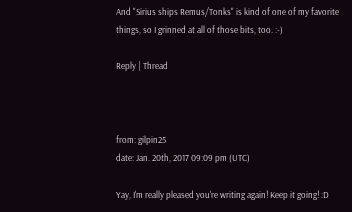And "Sirius ships Remus/Tonks" is kind of one of my favorite things, so I grinned at all of those bits, too. :-)

Reply | Thread



from: gilpin25
date: Jan. 20th, 2017 09:09 pm (UTC)

Yay, I'm really pleased you're writing again! Keep it going! :D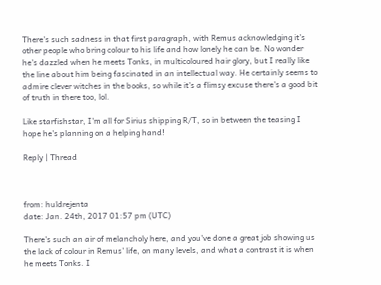There's such sadness in that first paragraph, with Remus acknowledging it's other people who bring colour to his life and how lonely he can be. No wonder he's dazzled when he meets Tonks, in multicoloured hair glory, but I really like the line about him being fascinated in an intellectual way. He certainly seems to admire clever witches in the books, so while it's a flimsy excuse there's a good bit of truth in there too, lol.

Like starfishstar, I'm all for Sirius shipping R/T, so in between the teasing I hope he's planning on a helping hand!

Reply | Thread



from: huldrejenta
date: Jan. 24th, 2017 01:57 pm (UTC)

There's such an air of melancholy here, and you've done a great job showing us the lack of colour in Remus' life, on many levels, and what a contrast it is when he meets Tonks. I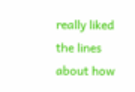really liked the lines about how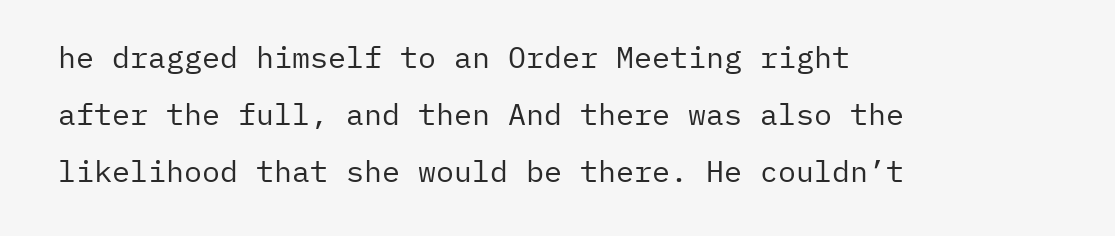he dragged himself to an Order Meeting right after the full, and then And there was also the likelihood that she would be there. He couldn’t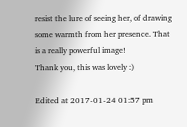resist the lure of seeing her, of drawing some warmth from her presence. That is a really powerful image!
Thank you, this was lovely :)

Edited at 2017-01-24 01:57 pm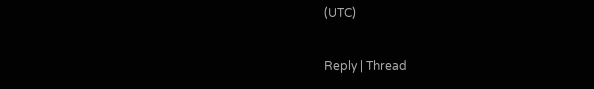(UTC)

Reply | Thread